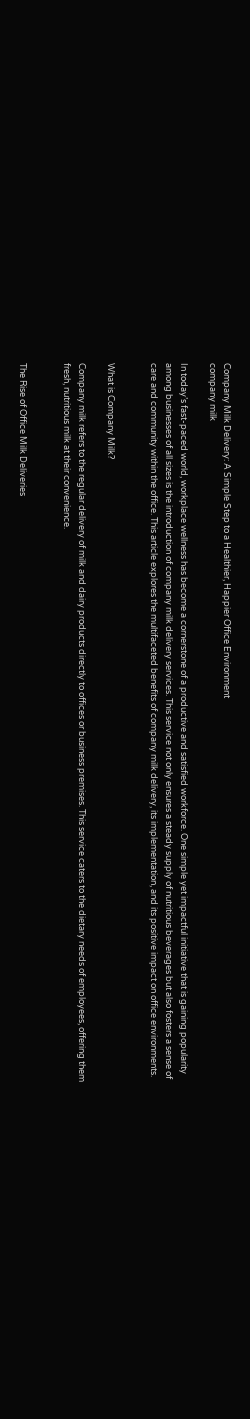Company Milk Delivery: A Simple Step to a Healthier, Happier Office Environment
company milk

In today’s fast-paced world, workplace wellness has become a cornerstone of a productive and satisfied workforce. One simple yet impactful initiative that is gaining popularity among businesses of all sizes is the introduction of company milk delivery services. This service not only ensures a steady supply of nutritious beverages but also fosters a sense of care and community within the office. This article explores the multifaceted benefits of company milk delivery, its implementation, and its positive impact on office environments.


What is Company Milk?

Company milk refers to the regular delivery of milk and dairy products directly to offices or business premises. This service caters to the dietary needs of employees, offering them fresh, nutritious milk at their convenience.


The Rise of Office Milk Deliveries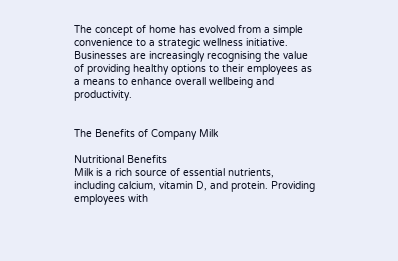The concept of home has evolved from a simple convenience to a strategic wellness initiative. Businesses are increasingly recognising the value of providing healthy options to their employees as a means to enhance overall wellbeing and productivity.


The Benefits of Company Milk

Nutritional Benefits
Milk is a rich source of essential nutrients, including calcium, vitamin D, and protein. Providing employees with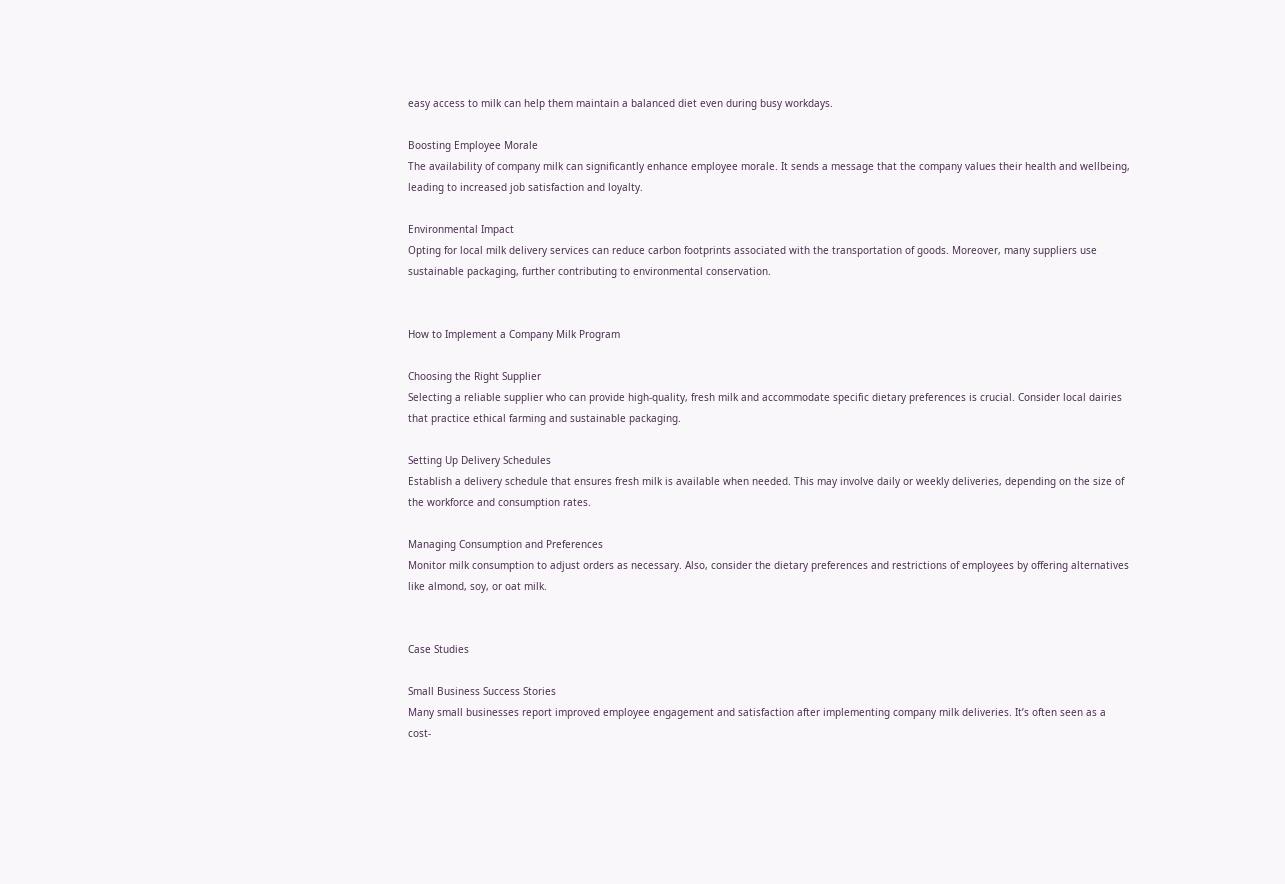easy access to milk can help them maintain a balanced diet even during busy workdays.

Boosting Employee Morale
The availability of company milk can significantly enhance employee morale. It sends a message that the company values their health and wellbeing, leading to increased job satisfaction and loyalty.

Environmental Impact
Opting for local milk delivery services can reduce carbon footprints associated with the transportation of goods. Moreover, many suppliers use sustainable packaging, further contributing to environmental conservation.


How to Implement a Company Milk Program

Choosing the Right Supplier
Selecting a reliable supplier who can provide high-quality, fresh milk and accommodate specific dietary preferences is crucial. Consider local dairies that practice ethical farming and sustainable packaging.

Setting Up Delivery Schedules
Establish a delivery schedule that ensures fresh milk is available when needed. This may involve daily or weekly deliveries, depending on the size of the workforce and consumption rates.

Managing Consumption and Preferences
Monitor milk consumption to adjust orders as necessary. Also, consider the dietary preferences and restrictions of employees by offering alternatives like almond, soy, or oat milk.


Case Studies

Small Business Success Stories
Many small businesses report improved employee engagement and satisfaction after implementing company milk deliveries. It’s often seen as a cost-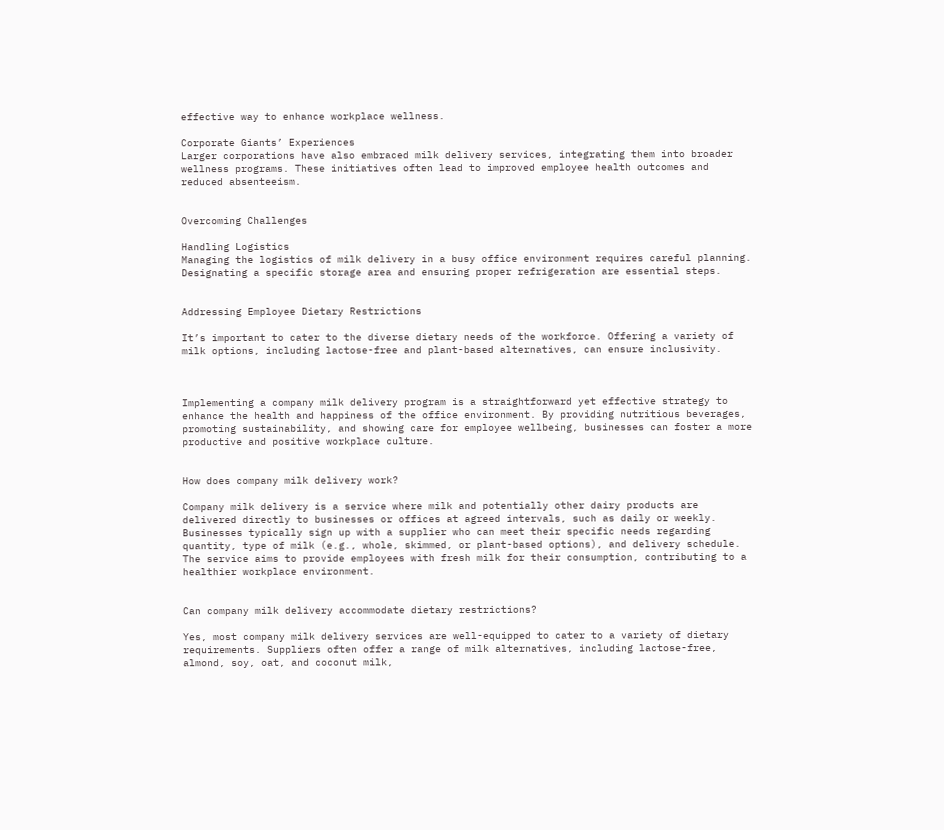effective way to enhance workplace wellness.

Corporate Giants’ Experiences
Larger corporations have also embraced milk delivery services, integrating them into broader wellness programs. These initiatives often lead to improved employee health outcomes and reduced absenteeism.


Overcoming Challenges

Handling Logistics
Managing the logistics of milk delivery in a busy office environment requires careful planning. Designating a specific storage area and ensuring proper refrigeration are essential steps.


Addressing Employee Dietary Restrictions

It’s important to cater to the diverse dietary needs of the workforce. Offering a variety of milk options, including lactose-free and plant-based alternatives, can ensure inclusivity.



Implementing a company milk delivery program is a straightforward yet effective strategy to enhance the health and happiness of the office environment. By providing nutritious beverages, promoting sustainability, and showing care for employee wellbeing, businesses can foster a more productive and positive workplace culture.


How does company milk delivery work?

Company milk delivery is a service where milk and potentially other dairy products are delivered directly to businesses or offices at agreed intervals, such as daily or weekly. Businesses typically sign up with a supplier who can meet their specific needs regarding quantity, type of milk (e.g., whole, skimmed, or plant-based options), and delivery schedule. The service aims to provide employees with fresh milk for their consumption, contributing to a healthier workplace environment.


Can company milk delivery accommodate dietary restrictions?

Yes, most company milk delivery services are well-equipped to cater to a variety of dietary requirements. Suppliers often offer a range of milk alternatives, including lactose-free, almond, soy, oat, and coconut milk,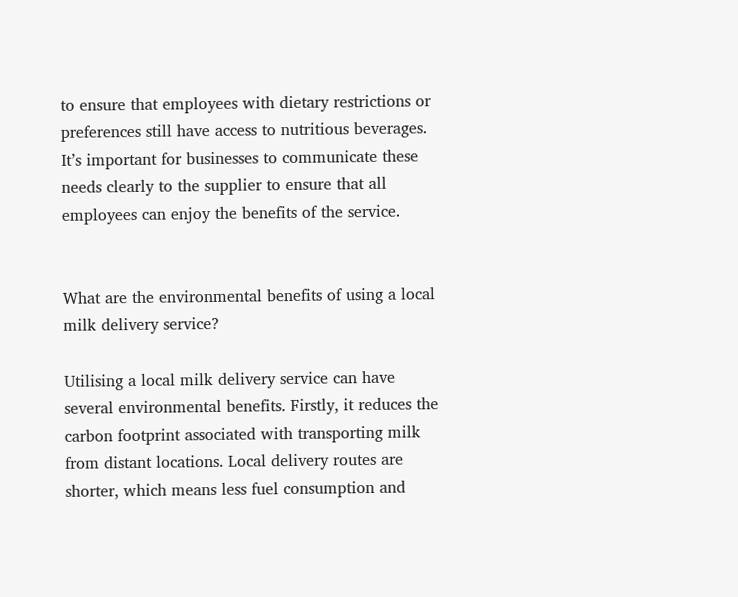to ensure that employees with dietary restrictions or preferences still have access to nutritious beverages. It’s important for businesses to communicate these needs clearly to the supplier to ensure that all employees can enjoy the benefits of the service.


What are the environmental benefits of using a local milk delivery service?

Utilising a local milk delivery service can have several environmental benefits. Firstly, it reduces the carbon footprint associated with transporting milk from distant locations. Local delivery routes are shorter, which means less fuel consumption and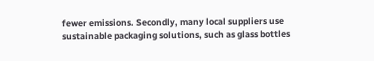fewer emissions. Secondly, many local suppliers use sustainable packaging solutions, such as glass bottles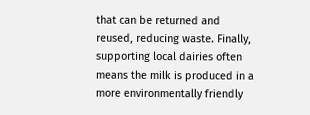that can be returned and reused, reducing waste. Finally, supporting local dairies often means the milk is produced in a more environmentally friendly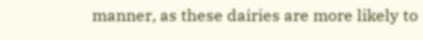manner, as these dairies are more likely to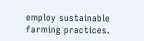employ sustainable farming practices.